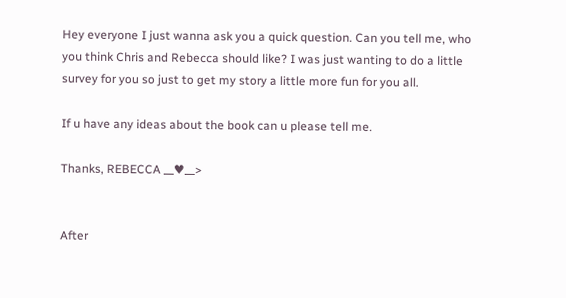Hey everyone I just wanna ask you a quick question. Can you tell me, who you think Chris and Rebecca should like? I was just wanting to do a little survey for you so just to get my story a little more fun for you all.

If u have any ideas about the book can u please tell me.

Thanks, REBECCA __♥__>


After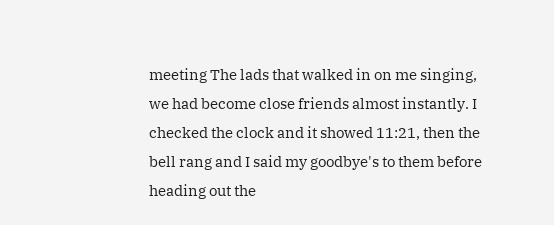meeting The lads that walked in on me singing, we had become close friends almost instantly. I checked the clock and it showed 11:21, then the bell rang and I said my goodbye's to them before heading out the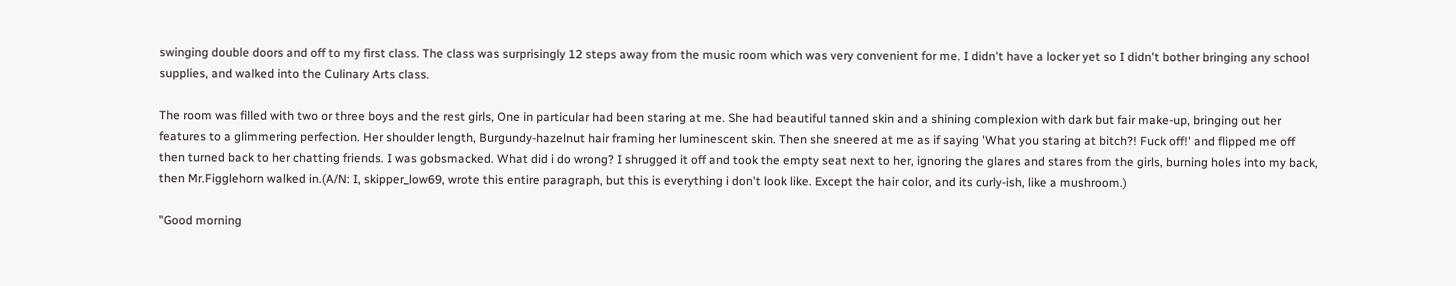swinging double doors and off to my first class. The class was surprisingly 12 steps away from the music room which was very convenient for me. I didn't have a locker yet so I didn't bother bringing any school supplies, and walked into the Culinary Arts class.

The room was filled with two or three boys and the rest girls, One in particular had been staring at me. She had beautiful tanned skin and a shining complexion with dark but fair make-up, bringing out her features to a glimmering perfection. Her shoulder length, Burgundy-hazelnut hair framing her luminescent skin. Then she sneered at me as if saying 'What you staring at bitch?! Fuck off!' and flipped me off then turned back to her chatting friends. I was gobsmacked. What did i do wrong? I shrugged it off and took the empty seat next to her, ignoring the glares and stares from the girls, burning holes into my back, then Mr.Figglehorn walked in.(A/N: I, skipper_low69, wrote this entire paragraph, but this is everything i don't look like. Except the hair color, and its curly-ish, like a mushroom.)

"Good morning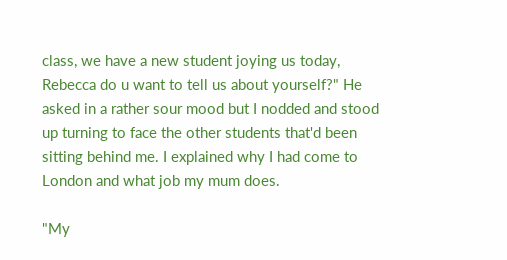class, we have a new student joying us today, Rebecca do u want to tell us about yourself?" He asked in a rather sour mood but I nodded and stood up turning to face the other students that'd been sitting behind me. I explained why I had come to London and what job my mum does.

"My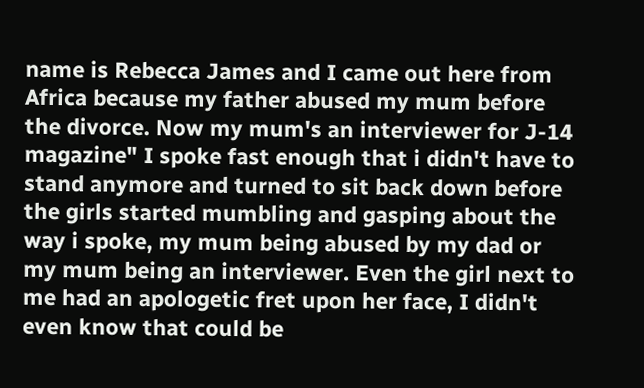name is Rebecca James and I came out here from Africa because my father abused my mum before the divorce. Now my mum's an interviewer for J-14 magazine" I spoke fast enough that i didn't have to stand anymore and turned to sit back down before the girls started mumbling and gasping about the way i spoke, my mum being abused by my dad or my mum being an interviewer. Even the girl next to me had an apologetic fret upon her face, I didn't even know that could be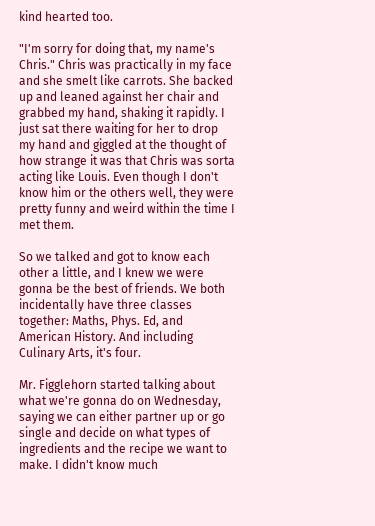kind hearted too.

"I'm sorry for doing that, my name's Chris." Chris was practically in my face and she smelt like carrots. She backed up and leaned against her chair and grabbed my hand, shaking it rapidly. I just sat there waiting for her to drop my hand and giggled at the thought of how strange it was that Chris was sorta acting like Louis. Even though I don't know him or the others well, they were pretty funny and weird within the time I met them.

So we talked and got to know each other a little, and I knew we were gonna be the best of friends. We both incidentally have three classes together: Maths, Phys. Ed, and American History. And including Culinary Arts, it's four.

Mr. Figglehorn started talking about what we're gonna do on Wednesday, saying we can either partner up or go single and decide on what types of ingredients and the recipe we want to make. I didn't know much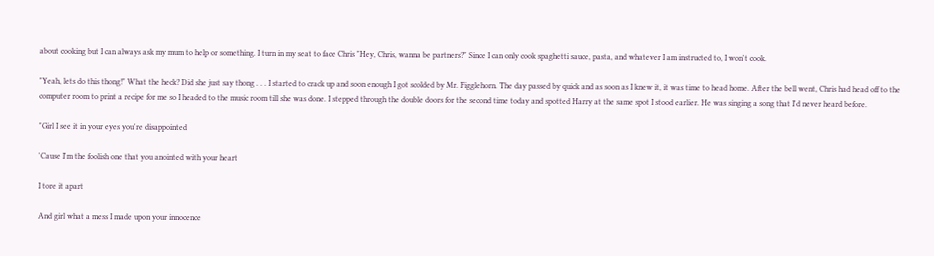about cooking but I can always ask my mum to help or something. I turn in my seat to face Chris "Hey, Chris, wanna be partners?" Since I can only cook spaghetti sauce, pasta, and whatever I am instructed to, I won't cook.

"Yeah, lets do this thong!" What the heck? Did she just say thong . . . I started to crack up and soon enough I got scolded by Mr. Figglehorn. The day passed by quick and as soon as I knew it, it was time to head home. After the bell went, Chris had head off to the computer room to print a recipe for me so I headed to the music room till she was done. I stepped through the double doors for the second time today and spotted Harry at the same spot I stood earlier. He was singing a song that I'd never heard before.

"Girl I see it in your eyes you're disappointed

'Cause I'm the foolish one that you anointed with your heart

I tore it apart

And girl what a mess I made upon your innocence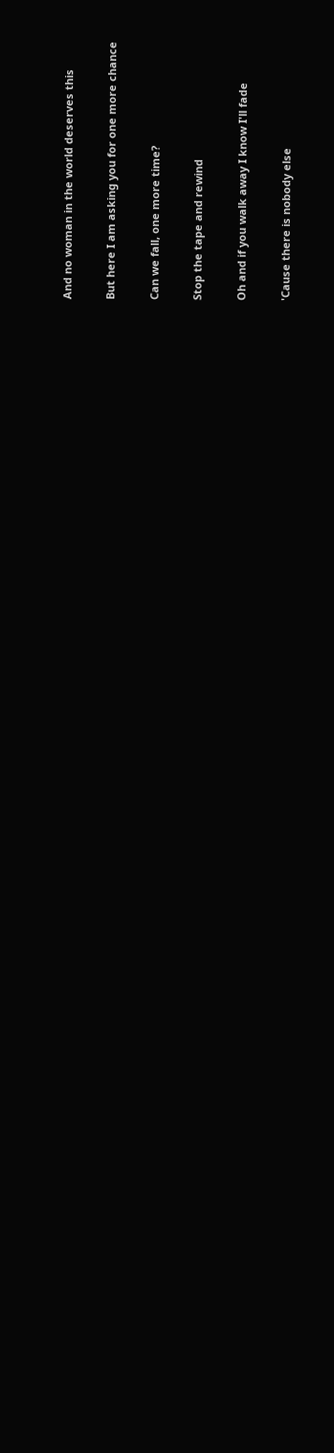And no woman in the world deserves this

But here I am asking you for one more chance

Can we fall, one more time?

Stop the tape and rewind

Oh and if you walk away I know I'll fade

'Cause there is nobody else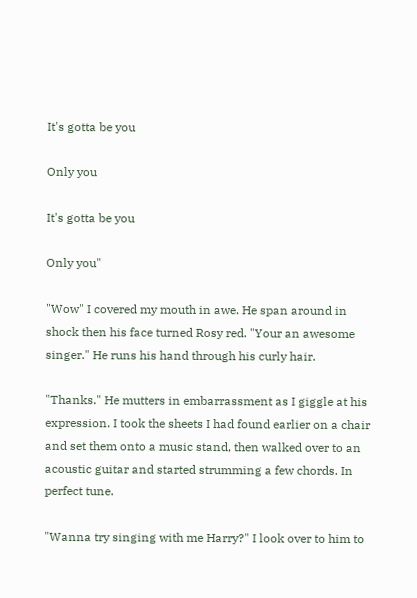It's gotta be you

Only you

It's gotta be you

Only you"

"Wow" I covered my mouth in awe. He span around in shock then his face turned Rosy red. "Your an awesome singer." He runs his hand through his curly hair.

"Thanks." He mutters in embarrassment as I giggle at his expression. I took the sheets I had found earlier on a chair and set them onto a music stand, then walked over to an acoustic guitar and started strumming a few chords. In perfect tune.

"Wanna try singing with me Harry?" I look over to him to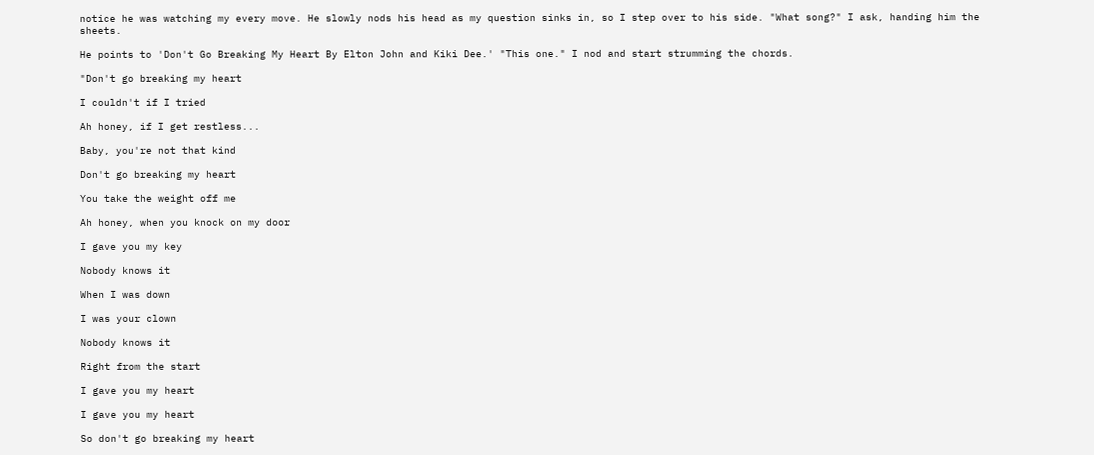notice he was watching my every move. He slowly nods his head as my question sinks in, so I step over to his side. "What song?" I ask, handing him the sheets.

He points to 'Don't Go Breaking My Heart By Elton John and Kiki Dee.' "This one." I nod and start strumming the chords.

"Don't go breaking my heart

I couldn't if I tried

Ah honey, if I get restless...

Baby, you're not that kind

Don't go breaking my heart

You take the weight off me

Ah honey, when you knock on my door

I gave you my key

Nobody knows it

When I was down

I was your clown

Nobody knows it

Right from the start

I gave you my heart

I gave you my heart

So don't go breaking my heart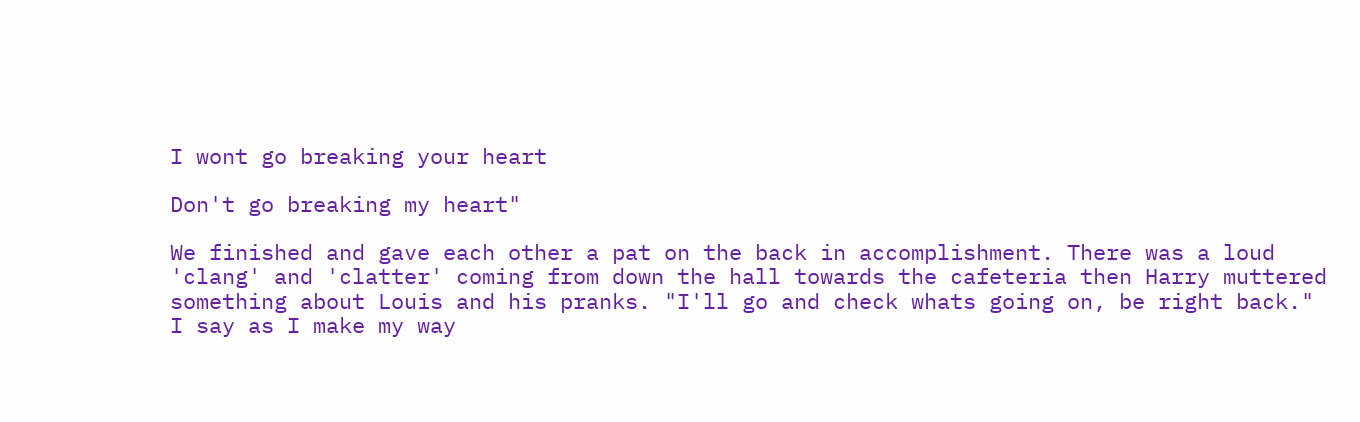I wont go breaking your heart

Don't go breaking my heart"

We finished and gave each other a pat on the back in accomplishment. There was a loud 'clang' and 'clatter' coming from down the hall towards the cafeteria then Harry muttered something about Louis and his pranks. "I'll go and check whats going on, be right back." I say as I make my way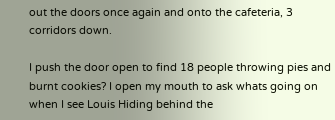out the doors once again and onto the cafeteria, 3 corridors down.

I push the door open to find 18 people throwing pies and burnt cookies? I open my mouth to ask whats going on when I see Louis Hiding behind the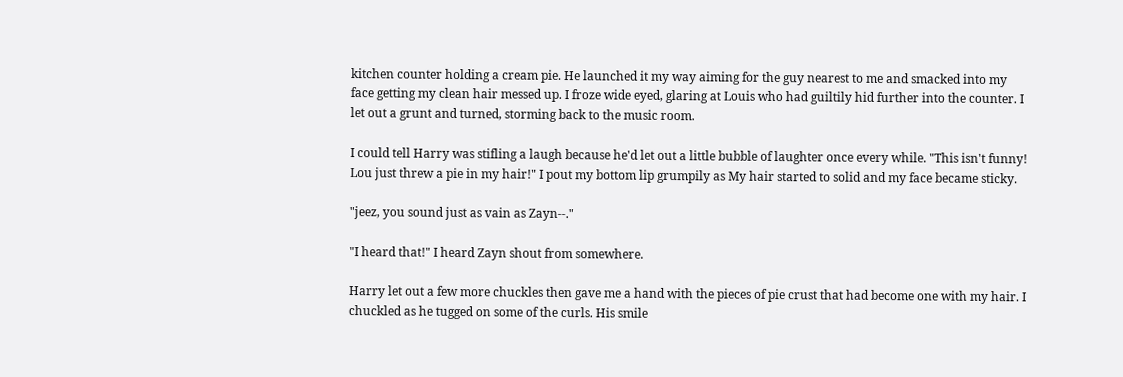kitchen counter holding a cream pie. He launched it my way aiming for the guy nearest to me and smacked into my face getting my clean hair messed up. I froze wide eyed, glaring at Louis who had guiltily hid further into the counter. I let out a grunt and turned, storming back to the music room.

I could tell Harry was stifling a laugh because he'd let out a little bubble of laughter once every while. "This isn't funny! Lou just threw a pie in my hair!" I pout my bottom lip grumpily as My hair started to solid and my face became sticky.

"jeez, you sound just as vain as Zayn--."

"I heard that!" I heard Zayn shout from somewhere.

Harry let out a few more chuckles then gave me a hand with the pieces of pie crust that had become one with my hair. I chuckled as he tugged on some of the curls. His smile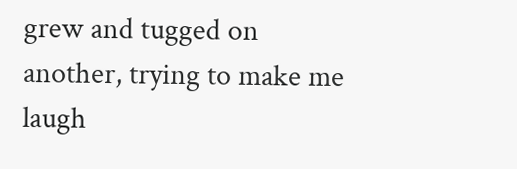grew and tugged on another, trying to make me laugh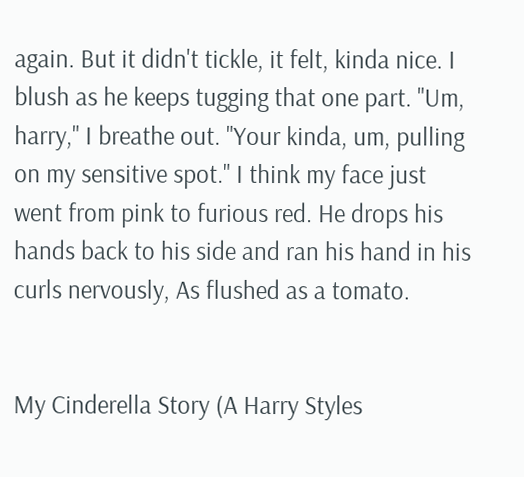again. But it didn't tickle, it felt, kinda nice. I blush as he keeps tugging that one part. "Um, harry," I breathe out. "Your kinda, um, pulling on my sensitive spot." I think my face just went from pink to furious red. He drops his hands back to his side and ran his hand in his curls nervously, As flushed as a tomato.


My Cinderella Story (A Harry Styles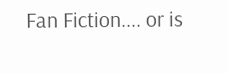Fan Fiction.... or is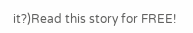it?)Read this story for FREE!